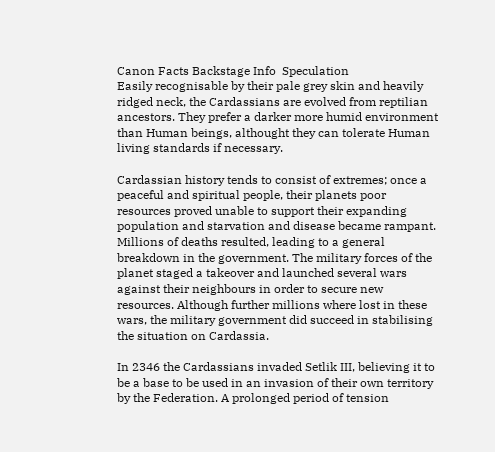Canon Facts Backstage Info  Speculation
Easily recognisable by their pale grey skin and heavily ridged neck, the Cardassians are evolved from reptilian ancestors. They prefer a darker more humid environment than Human beings, althought they can tolerate Human living standards if necessary.

Cardassian history tends to consist of extremes; once a peaceful and spiritual people, their planets poor resources proved unable to support their expanding population and starvation and disease became rampant. Millions of deaths resulted, leading to a general breakdown in the government. The military forces of the planet staged a takeover and launched several wars against their neighbours in order to secure new resources. Although further millions where lost in these wars, the military government did succeed in stabilising the situation on Cardassia.

In 2346 the Cardassians invaded Setlik III, believing it to be a base to be used in an invasion of their own territory by the Federation. A prolonged period of tension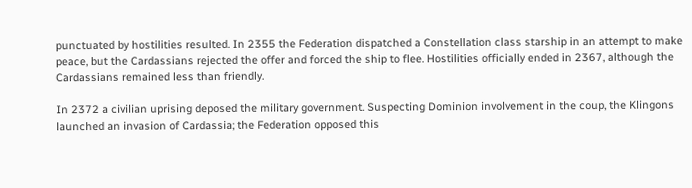punctuated by hostilities resulted. In 2355 the Federation dispatched a Constellation class starship in an attempt to make peace, but the Cardassians rejected the offer and forced the ship to flee. Hostilities officially ended in 2367, although the Cardassians remained less than friendly.

In 2372 a civilian uprising deposed the military government. Suspecting Dominion involvement in the coup, the Klingons launched an invasion of Cardassia; the Federation opposed this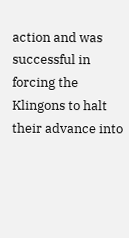action and was successful in forcing the Klingons to halt their advance into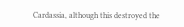Cardassia, although this destroyed the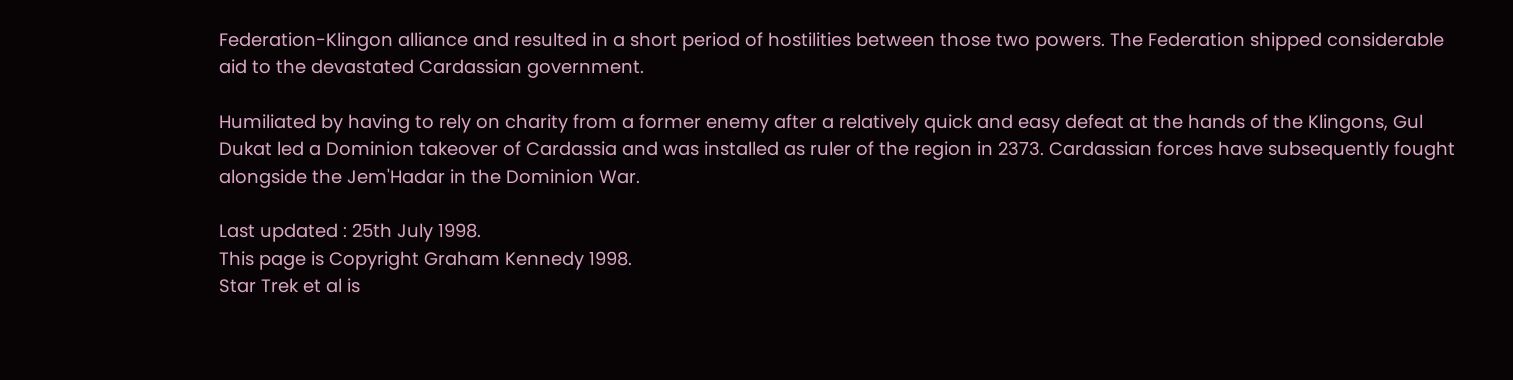Federation-Klingon alliance and resulted in a short period of hostilities between those two powers. The Federation shipped considerable aid to the devastated Cardassian government.

Humiliated by having to rely on charity from a former enemy after a relatively quick and easy defeat at the hands of the Klingons, Gul Dukat led a Dominion takeover of Cardassia and was installed as ruler of the region in 2373. Cardassian forces have subsequently fought alongside the Jem'Hadar in the Dominion War.

Last updated : 25th July 1998.
This page is Copyright Graham Kennedy 1998.
Star Trek et al is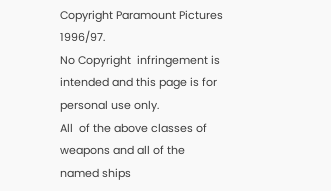Copyright Paramount Pictures 1996/97.
No Copyright  infringement is intended and this page is for personal use only.
All  of the above classes of weapons and all of the
named ships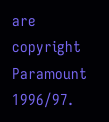are copyright Paramount 1996/97.